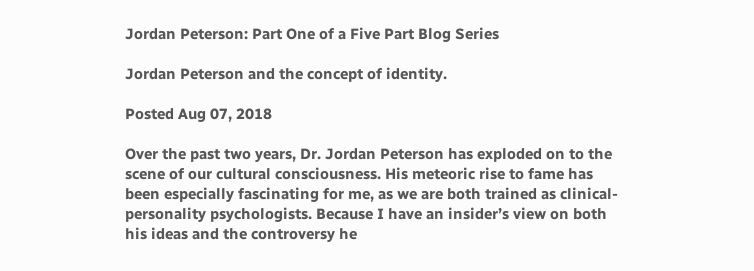Jordan Peterson: Part One of a Five Part Blog Series

Jordan Peterson and the concept of identity.

Posted Aug 07, 2018

Over the past two years, Dr. Jordan Peterson has exploded on to the scene of our cultural consciousness. His meteoric rise to fame has been especially fascinating for me, as we are both trained as clinical-personality psychologists. Because I have an insider’s view on both his ideas and the controversy he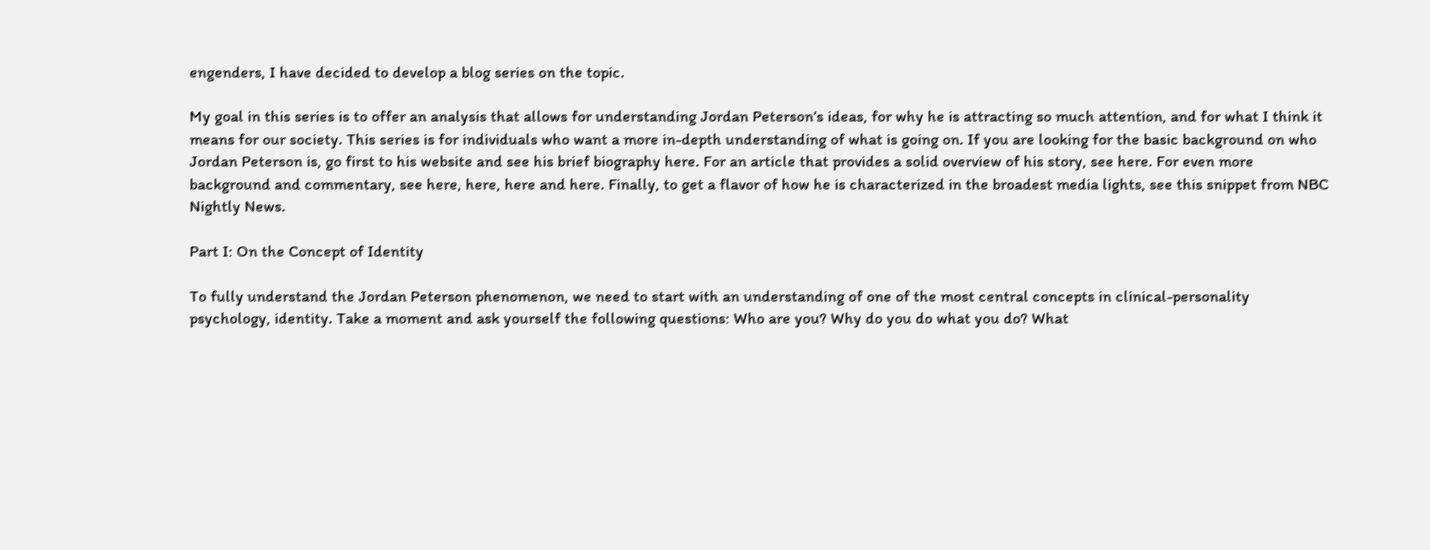engenders, I have decided to develop a blog series on the topic.

My goal in this series is to offer an analysis that allows for understanding Jordan Peterson’s ideas, for why he is attracting so much attention, and for what I think it means for our society. This series is for individuals who want a more in-depth understanding of what is going on. If you are looking for the basic background on who Jordan Peterson is, go first to his website and see his brief biography here. For an article that provides a solid overview of his story, see here. For even more background and commentary, see here, here, here and here. Finally, to get a flavor of how he is characterized in the broadest media lights, see this snippet from NBC Nightly News.

Part I: On the Concept of Identity

To fully understand the Jordan Peterson phenomenon, we need to start with an understanding of one of the most central concepts in clinical-personality psychology, identity. Take a moment and ask yourself the following questions: Who are you? Why do you do what you do? What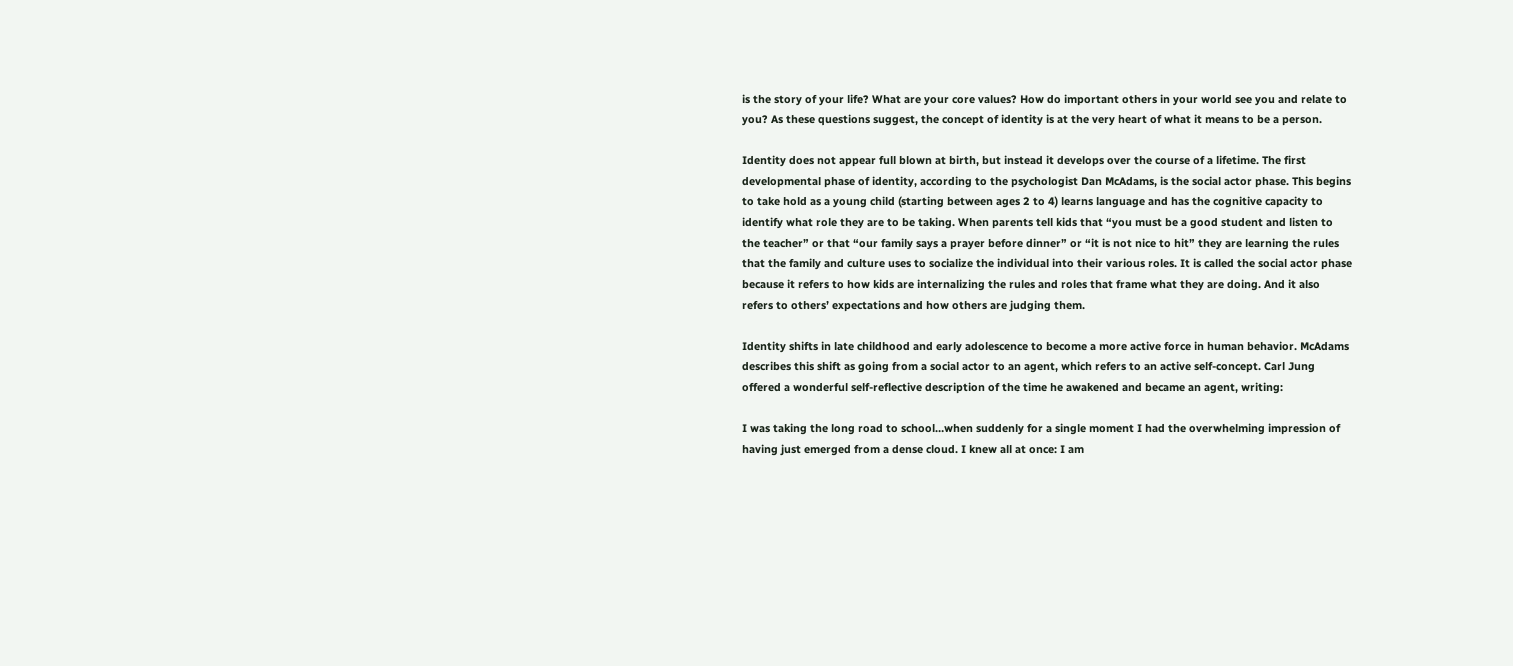is the story of your life? What are your core values? How do important others in your world see you and relate to you? As these questions suggest, the concept of identity is at the very heart of what it means to be a person.

Identity does not appear full blown at birth, but instead it develops over the course of a lifetime. The first developmental phase of identity, according to the psychologist Dan McAdams, is the social actor phase. This begins to take hold as a young child (starting between ages 2 to 4) learns language and has the cognitive capacity to identify what role they are to be taking. When parents tell kids that “you must be a good student and listen to the teacher” or that “our family says a prayer before dinner” or “it is not nice to hit” they are learning the rules that the family and culture uses to socialize the individual into their various roles. It is called the social actor phase because it refers to how kids are internalizing the rules and roles that frame what they are doing. And it also refers to others’ expectations and how others are judging them.

Identity shifts in late childhood and early adolescence to become a more active force in human behavior. McAdams describes this shift as going from a social actor to an agent, which refers to an active self-concept. Carl Jung offered a wonderful self-reflective description of the time he awakened and became an agent, writing:

I was taking the long road to school…when suddenly for a single moment I had the overwhelming impression of having just emerged from a dense cloud. I knew all at once: I am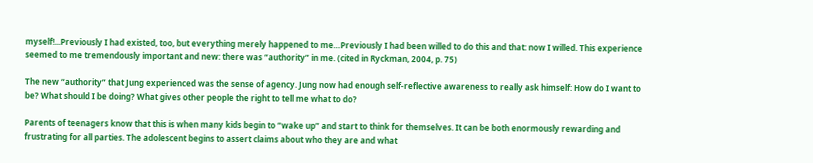myself!...Previously I had existed, too, but everything merely happened to me…Previously I had been willed to do this and that: now I willed. This experience seemed to me tremendously important and new: there was “authority” in me. (cited in Ryckman, 2004, p. 75)

The new “authority” that Jung experienced was the sense of agency. Jung now had enough self-reflective awareness to really ask himself: How do I want to be? What should I be doing? What gives other people the right to tell me what to do?

Parents of teenagers know that this is when many kids begin to “wake up” and start to think for themselves. It can be both enormously rewarding and frustrating for all parties. The adolescent begins to assert claims about who they are and what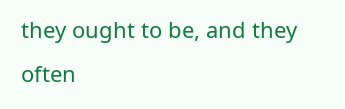they ought to be, and they often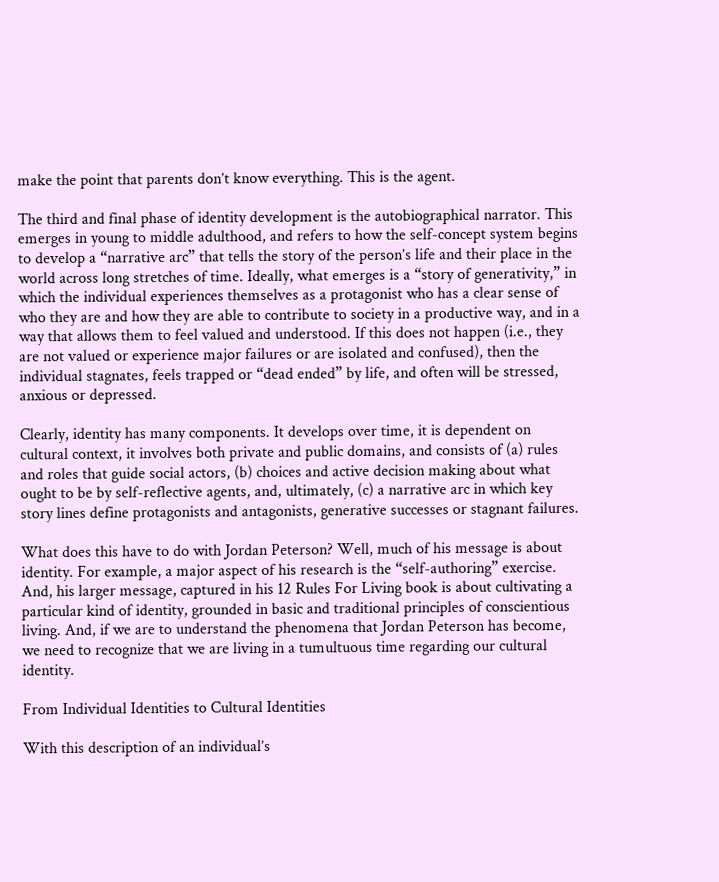make the point that parents don’t know everything. This is the agent.

The third and final phase of identity development is the autobiographical narrator. This emerges in young to middle adulthood, and refers to how the self-concept system begins to develop a “narrative arc” that tells the story of the person’s life and their place in the world across long stretches of time. Ideally, what emerges is a “story of generativity,” in which the individual experiences themselves as a protagonist who has a clear sense of who they are and how they are able to contribute to society in a productive way, and in a way that allows them to feel valued and understood. If this does not happen (i.e., they are not valued or experience major failures or are isolated and confused), then the individual stagnates, feels trapped or “dead ended” by life, and often will be stressed, anxious or depressed.

Clearly, identity has many components. It develops over time, it is dependent on cultural context, it involves both private and public domains, and consists of (a) rules and roles that guide social actors, (b) choices and active decision making about what ought to be by self-reflective agents, and, ultimately, (c) a narrative arc in which key story lines define protagonists and antagonists, generative successes or stagnant failures.

What does this have to do with Jordan Peterson? Well, much of his message is about identity. For example, a major aspect of his research is the “self-authoring” exercise. And, his larger message, captured in his 12 Rules For Living book is about cultivating a particular kind of identity, grounded in basic and traditional principles of conscientious living. And, if we are to understand the phenomena that Jordan Peterson has become, we need to recognize that we are living in a tumultuous time regarding our cultural identity.

From Individual Identities to Cultural Identities

With this description of an individual’s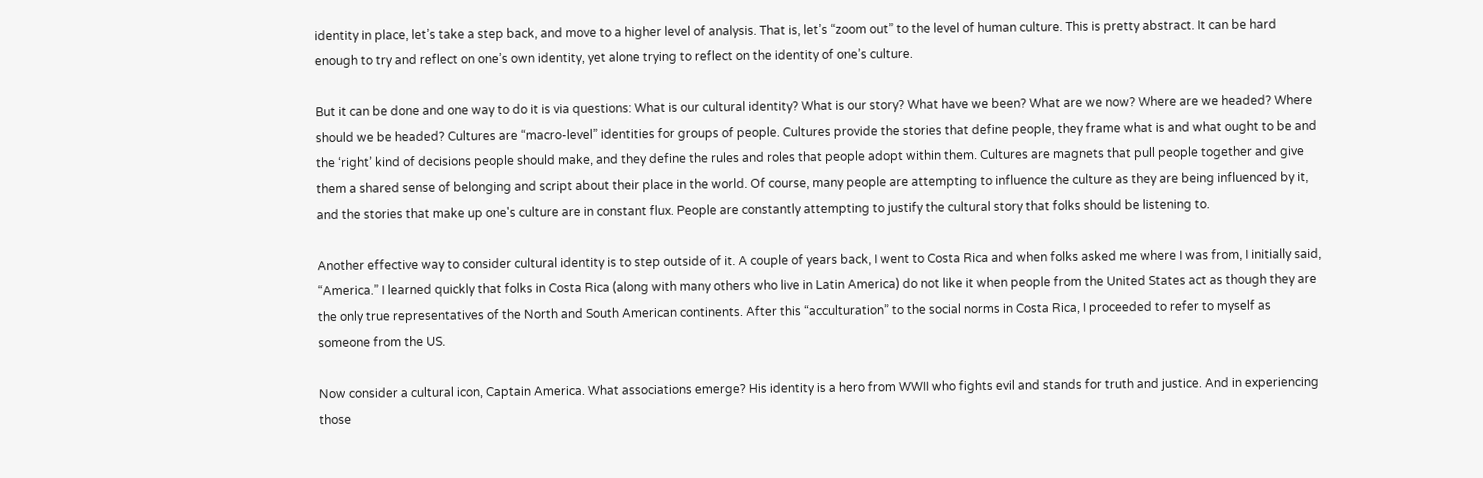identity in place, let’s take a step back, and move to a higher level of analysis. That is, let’s “zoom out” to the level of human culture. This is pretty abstract. It can be hard enough to try and reflect on one’s own identity, yet alone trying to reflect on the identity of one’s culture.

But it can be done and one way to do it is via questions: What is our cultural identity? What is our story? What have we been? What are we now? Where are we headed? Where should we be headed? Cultures are “macro-level” identities for groups of people. Cultures provide the stories that define people, they frame what is and what ought to be and the ‘right’ kind of decisions people should make, and they define the rules and roles that people adopt within them. Cultures are magnets that pull people together and give them a shared sense of belonging and script about their place in the world. Of course, many people are attempting to influence the culture as they are being influenced by it, and the stories that make up one's culture are in constant flux. People are constantly attempting to justify the cultural story that folks should be listening to.

Another effective way to consider cultural identity is to step outside of it. A couple of years back, I went to Costa Rica and when folks asked me where I was from, I initially said, “America.” I learned quickly that folks in Costa Rica (along with many others who live in Latin America) do not like it when people from the United States act as though they are the only true representatives of the North and South American continents. After this “acculturation” to the social norms in Costa Rica, I proceeded to refer to myself as someone from the US.

Now consider a cultural icon, Captain America. What associations emerge? His identity is a hero from WWII who fights evil and stands for truth and justice. And in experiencing those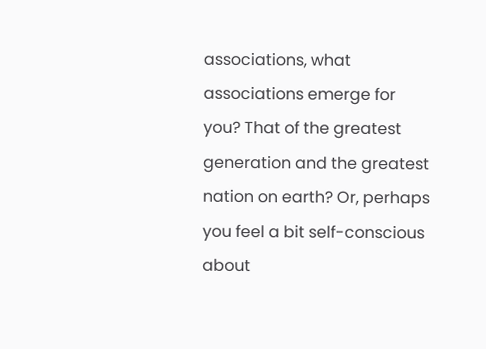associations, what associations emerge for you? That of the greatest generation and the greatest nation on earth? Or, perhaps you feel a bit self-conscious about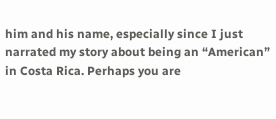him and his name, especially since I just narrated my story about being an “American” in Costa Rica. Perhaps you are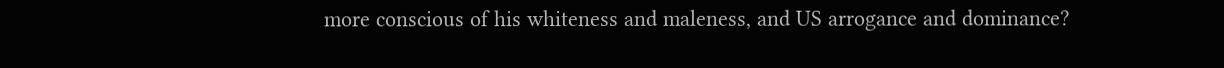more conscious of his whiteness and maleness, and US arrogance and dominance?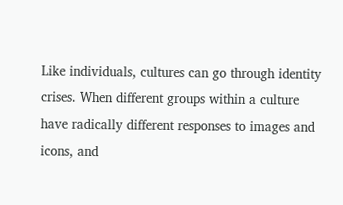Like individuals, cultures can go through identity crises. When different groups within a culture have radically different responses to images and icons, and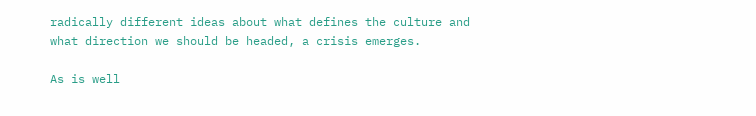radically different ideas about what defines the culture and what direction we should be headed, a crisis emerges.

As is well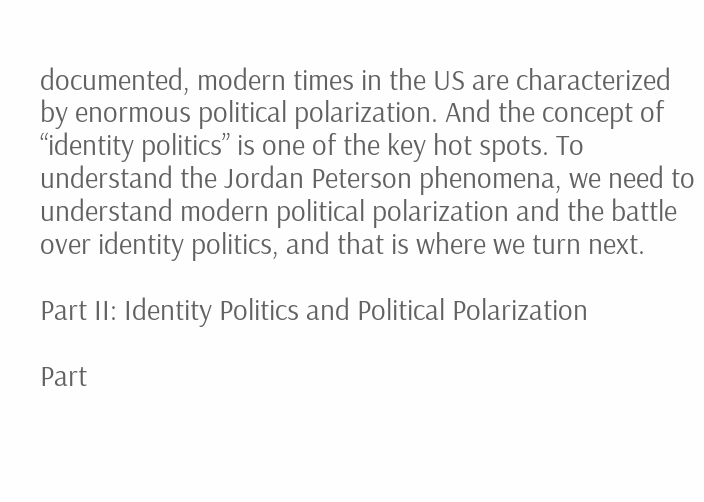documented, modern times in the US are characterized by enormous political polarization. And the concept of “identity politics” is one of the key hot spots. To understand the Jordan Peterson phenomena, we need to understand modern political polarization and the battle over identity politics, and that is where we turn next.

Part II: Identity Politics and Political Polarization

Part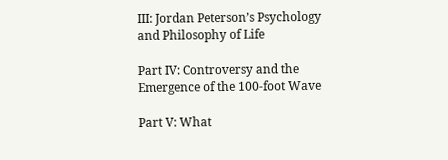III: Jordan Peterson’s Psychology and Philosophy of Life

Part IV: Controversy and the Emergence of the 100-foot Wave

Part V: What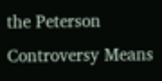the Peterson Controversy Means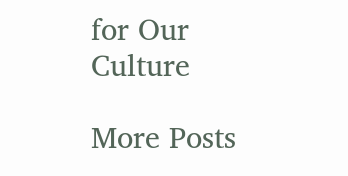for Our Culture

More Posts